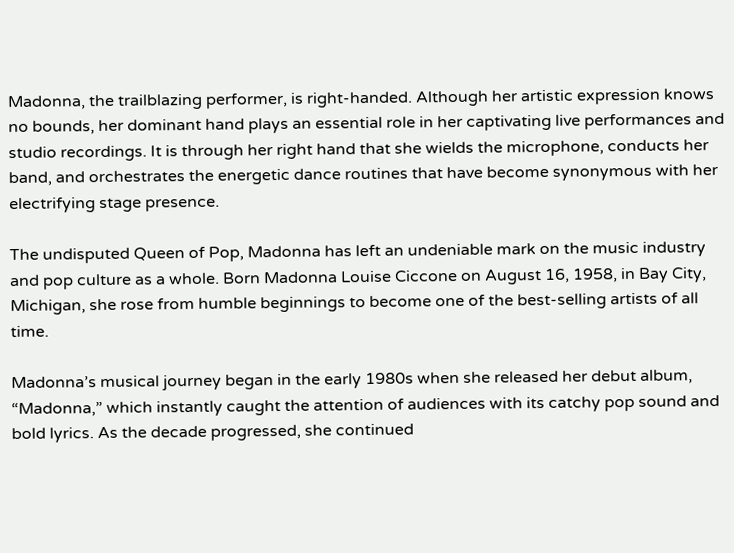Madonna, the trailblazing performer, is right-handed. Although her artistic expression knows no bounds, her dominant hand plays an essential role in her captivating live performances and studio recordings. It is through her right hand that she wields the microphone, conducts her band, and orchestrates the energetic dance routines that have become synonymous with her electrifying stage presence.

The undisputed Queen of Pop, Madonna has left an undeniable mark on the music industry and pop culture as a whole. Born Madonna Louise Ciccone on August 16, 1958, in Bay City, Michigan, she rose from humble beginnings to become one of the best-selling artists of all time.

Madonna’s musical journey began in the early 1980s when she released her debut album, “Madonna,” which instantly caught the attention of audiences with its catchy pop sound and bold lyrics. As the decade progressed, she continued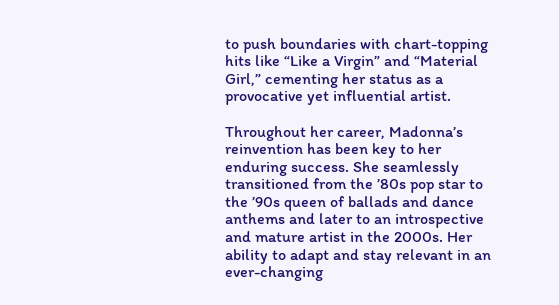to push boundaries with chart-topping hits like “Like a Virgin” and “Material Girl,” cementing her status as a provocative yet influential artist.

Throughout her career, Madonna’s reinvention has been key to her enduring success. She seamlessly transitioned from the ’80s pop star to the ’90s queen of ballads and dance anthems and later to an introspective and mature artist in the 2000s. Her ability to adapt and stay relevant in an ever-changing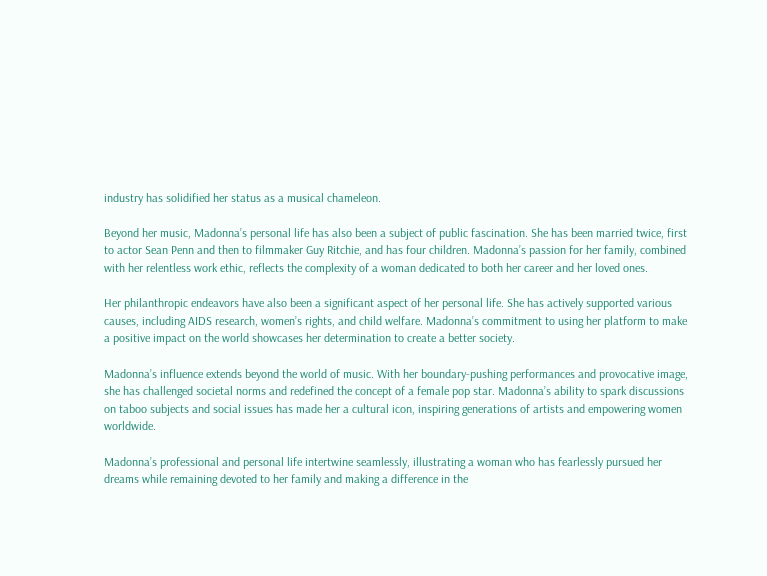industry has solidified her status as a musical chameleon.

Beyond her music, Madonna’s personal life has also been a subject of public fascination. She has been married twice, first to actor Sean Penn and then to filmmaker Guy Ritchie, and has four children. Madonna’s passion for her family, combined with her relentless work ethic, reflects the complexity of a woman dedicated to both her career and her loved ones.

Her philanthropic endeavors have also been a significant aspect of her personal life. She has actively supported various causes, including AIDS research, women’s rights, and child welfare. Madonna’s commitment to using her platform to make a positive impact on the world showcases her determination to create a better society.

Madonna’s influence extends beyond the world of music. With her boundary-pushing performances and provocative image, she has challenged societal norms and redefined the concept of a female pop star. Madonna’s ability to spark discussions on taboo subjects and social issues has made her a cultural icon, inspiring generations of artists and empowering women worldwide.

Madonna’s professional and personal life intertwine seamlessly, illustrating a woman who has fearlessly pursued her dreams while remaining devoted to her family and making a difference in the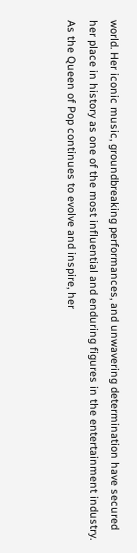world. Her iconic music, groundbreaking performances, and unwavering determination have secured her place in history as one of the most influential and enduring figures in the entertainment industry. As the Queen of Pop continues to evolve and inspire, her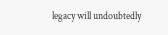legacy will undoubtedly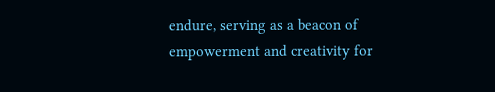endure, serving as a beacon of empowerment and creativity for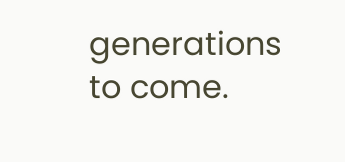generations to come.